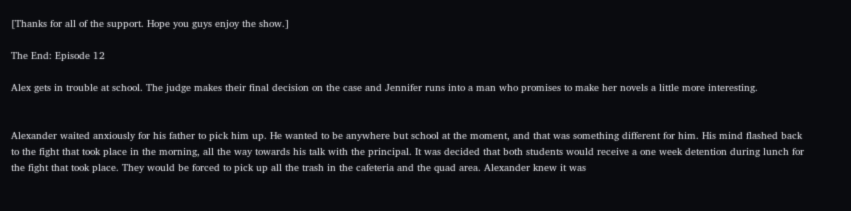[Thanks for all of the support. Hope you guys enjoy the show.]

The End: Episode 12

Alex gets in trouble at school. The judge makes their final decision on the case and Jennifer runs into a man who promises to make her novels a little more interesting.


Alexander waited anxiously for his father to pick him up. He wanted to be anywhere but school at the moment, and that was something different for him. His mind flashed back to the fight that took place in the morning, all the way towards his talk with the principal. It was decided that both students would receive a one week detention during lunch for the fight that took place. They would be forced to pick up all the trash in the cafeteria and the quad area. Alexander knew it was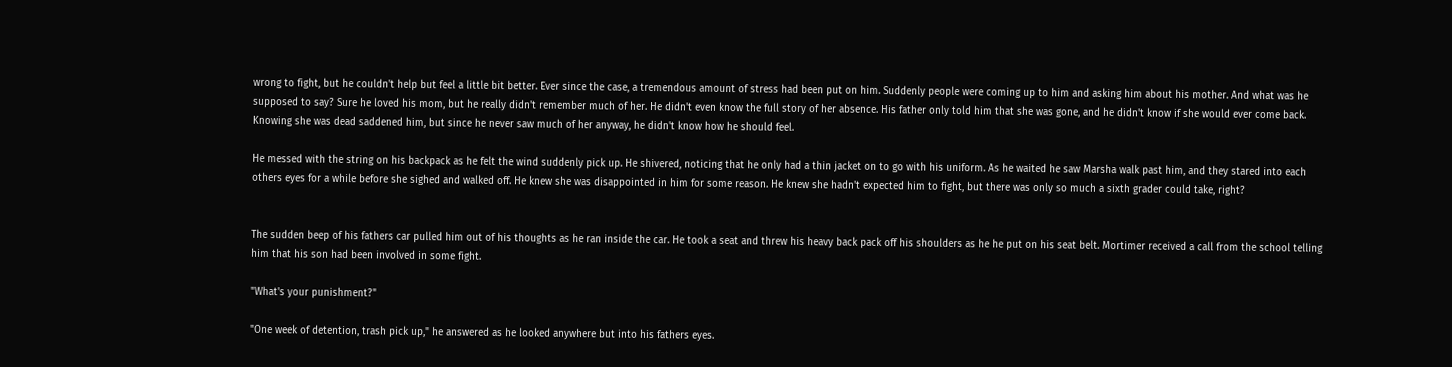wrong to fight, but he couldn't help but feel a little bit better. Ever since the case, a tremendous amount of stress had been put on him. Suddenly people were coming up to him and asking him about his mother. And what was he supposed to say? Sure he loved his mom, but he really didn't remember much of her. He didn't even know the full story of her absence. His father only told him that she was gone, and he didn't know if she would ever come back. Knowing she was dead saddened him, but since he never saw much of her anyway, he didn't know how he should feel.

He messed with the string on his backpack as he felt the wind suddenly pick up. He shivered, noticing that he only had a thin jacket on to go with his uniform. As he waited he saw Marsha walk past him, and they stared into each others eyes for a while before she sighed and walked off. He knew she was disappointed in him for some reason. He knew she hadn't expected him to fight, but there was only so much a sixth grader could take, right?


The sudden beep of his fathers car pulled him out of his thoughts as he ran inside the car. He took a seat and threw his heavy back pack off his shoulders as he he put on his seat belt. Mortimer received a call from the school telling him that his son had been involved in some fight.

"What's your punishment?"

"One week of detention, trash pick up," he answered as he looked anywhere but into his fathers eyes.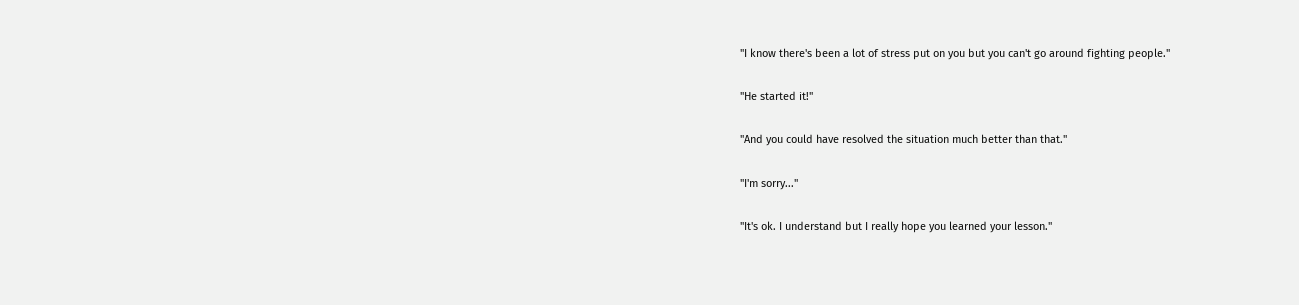"I know there's been a lot of stress put on you but you can't go around fighting people."

"He started it!"

"And you could have resolved the situation much better than that."

"I'm sorry..."

"It's ok. I understand but I really hope you learned your lesson."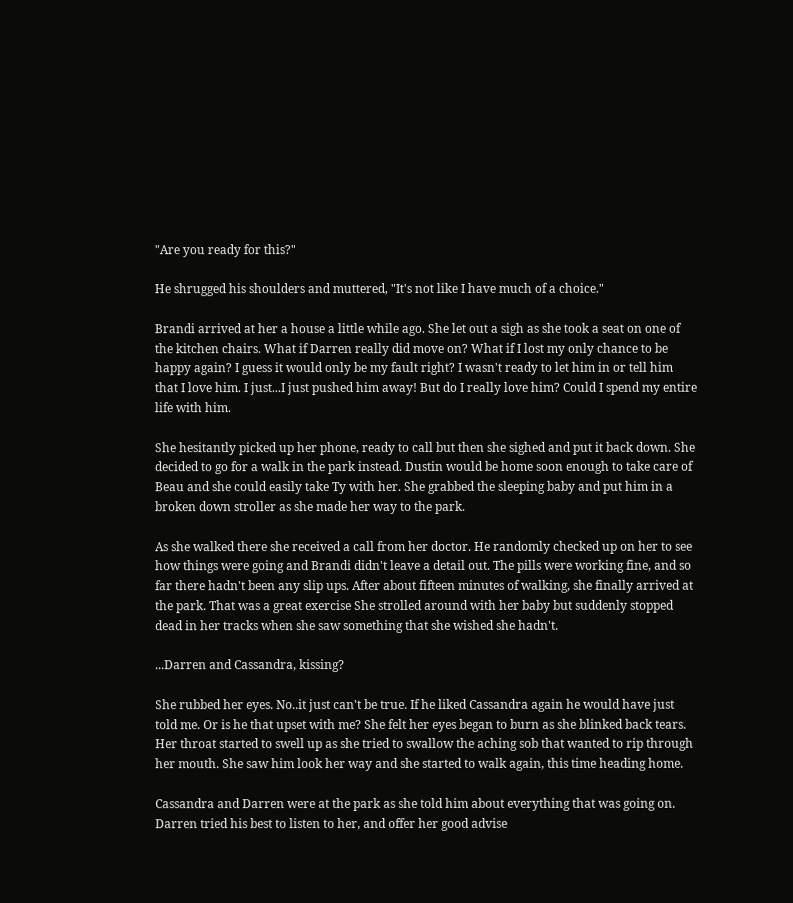"Are you ready for this?"

He shrugged his shoulders and muttered, "It's not like I have much of a choice."

Brandi arrived at her a house a little while ago. She let out a sigh as she took a seat on one of the kitchen chairs. What if Darren really did move on? What if I lost my only chance to be happy again? I guess it would only be my fault right? I wasn't ready to let him in or tell him that I love him. I just...I just pushed him away! But do I really love him? Could I spend my entire life with him.

She hesitantly picked up her phone, ready to call but then she sighed and put it back down. She decided to go for a walk in the park instead. Dustin would be home soon enough to take care of Beau and she could easily take Ty with her. She grabbed the sleeping baby and put him in a broken down stroller as she made her way to the park.

As she walked there she received a call from her doctor. He randomly checked up on her to see how things were going and Brandi didn't leave a detail out. The pills were working fine, and so far there hadn't been any slip ups. After about fifteen minutes of walking, she finally arrived at the park. That was a great exercise She strolled around with her baby but suddenly stopped dead in her tracks when she saw something that she wished she hadn't.

...Darren and Cassandra, kissing?

She rubbed her eyes. No..it just can't be true. If he liked Cassandra again he would have just told me. Or is he that upset with me? She felt her eyes began to burn as she blinked back tears. Her throat started to swell up as she tried to swallow the aching sob that wanted to rip through her mouth. She saw him look her way and she started to walk again, this time heading home.

Cassandra and Darren were at the park as she told him about everything that was going on. Darren tried his best to listen to her, and offer her good advise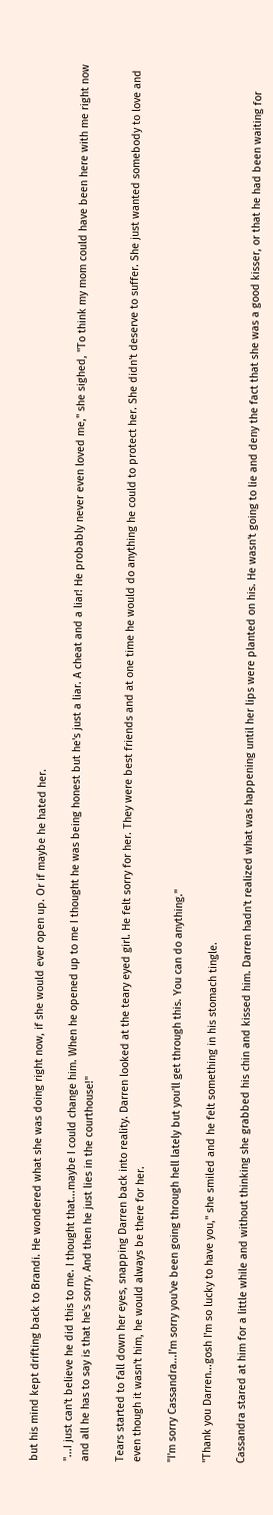but his mind kept drifting back to Brandi. He wondered what she was doing right now, if she would ever open up. Or if maybe he hated her.

"...I just can't believe he did this to me. I thought that...maybe I could change him. When he opened up to me I thought he was being honest but he's just a liar. A cheat and a liar! He probably never even loved me," she sighed, "To think my mom could have been here with me right now and all he has to say is that he's sorry. And then he just lies in the courthouse!"

Tears started to fall down her eyes, snapping Darren back into reality. Darren looked at the teary eyed girl. He felt sorry for her. They were best friends and at one time he would do anything he could to protect her. She didn't deserve to suffer. She just wanted somebody to love and even though it wasn't him, he would always be there for her.

"I'm sorry Cassandra...I'm sorry you've been going through hell lately but you'll get through this. You can do anything."

"Thank you Darren...gosh I'm so lucky to have you," she smiled and he felt something in his stomach tingle.

Cassandra stared at him for a little while and without thinking she grabbed his chin and kissed him. Darren hadn't realized what was happening until her lips were planted on his. He wasn't going to lie and deny the fact that she was a good kisser, or that he had been waiting for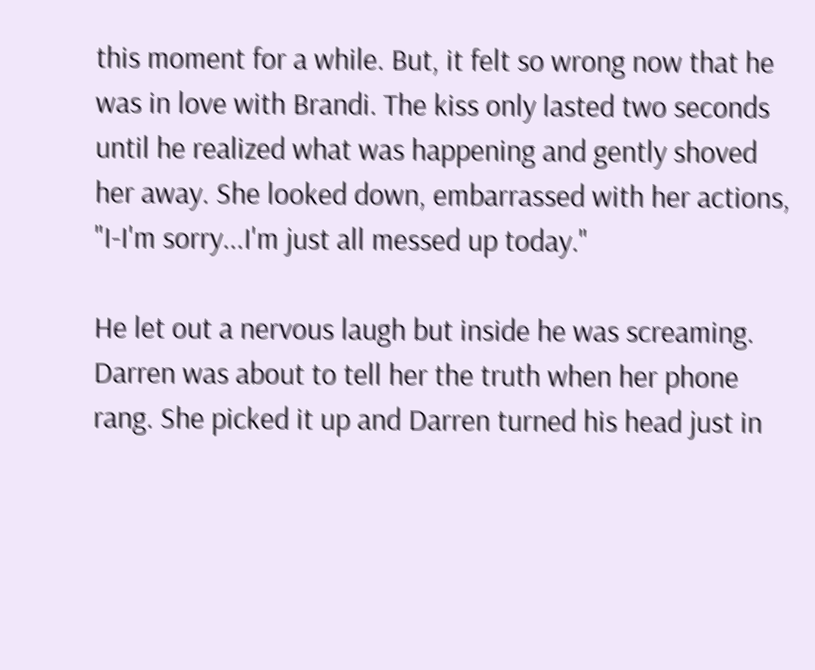this moment for a while. But, it felt so wrong now that he was in love with Brandi. The kiss only lasted two seconds until he realized what was happening and gently shoved her away. She looked down, embarrassed with her actions, "I-I'm sorry...I'm just all messed up today."

He let out a nervous laugh but inside he was screaming. Darren was about to tell her the truth when her phone rang. She picked it up and Darren turned his head just in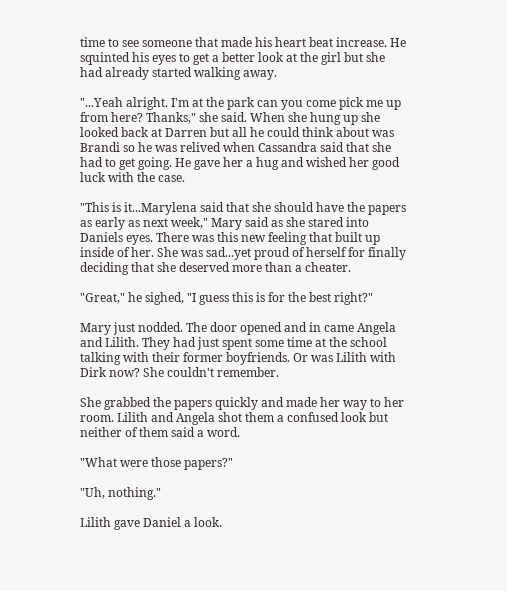time to see someone that made his heart beat increase. He squinted his eyes to get a better look at the girl but she had already started walking away.

"...Yeah alright. I'm at the park can you come pick me up from here? Thanks," she said. When she hung up she looked back at Darren but all he could think about was Brandi so he was relived when Cassandra said that she had to get going. He gave her a hug and wished her good luck with the case.

"This is it...Marylena said that she should have the papers as early as next week," Mary said as she stared into Daniels eyes. There was this new feeling that built up inside of her. She was sad...yet proud of herself for finally deciding that she deserved more than a cheater.

"Great," he sighed, "I guess this is for the best right?"

Mary just nodded. The door opened and in came Angela and Lilith. They had just spent some time at the school talking with their former boyfriends. Or was Lilith with Dirk now? She couldn't remember.

She grabbed the papers quickly and made her way to her room. Lilith and Angela shot them a confused look but neither of them said a word.

"What were those papers?"

"Uh, nothing."

Lilith gave Daniel a look.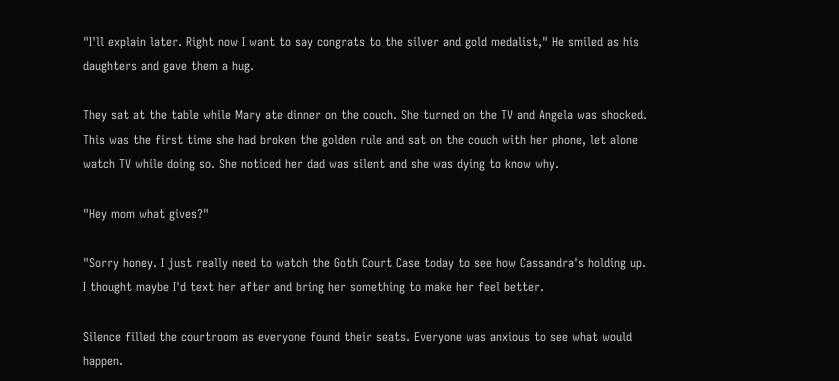"I'll explain later. Right now I want to say congrats to the silver and gold medalist," He smiled as his daughters and gave them a hug.

They sat at the table while Mary ate dinner on the couch. She turned on the TV and Angela was shocked. This was the first time she had broken the golden rule and sat on the couch with her phone, let alone watch TV while doing so. She noticed her dad was silent and she was dying to know why.

"Hey mom what gives?"

"Sorry honey. I just really need to watch the Goth Court Case today to see how Cassandra's holding up. I thought maybe I'd text her after and bring her something to make her feel better.

Silence filled the courtroom as everyone found their seats. Everyone was anxious to see what would happen.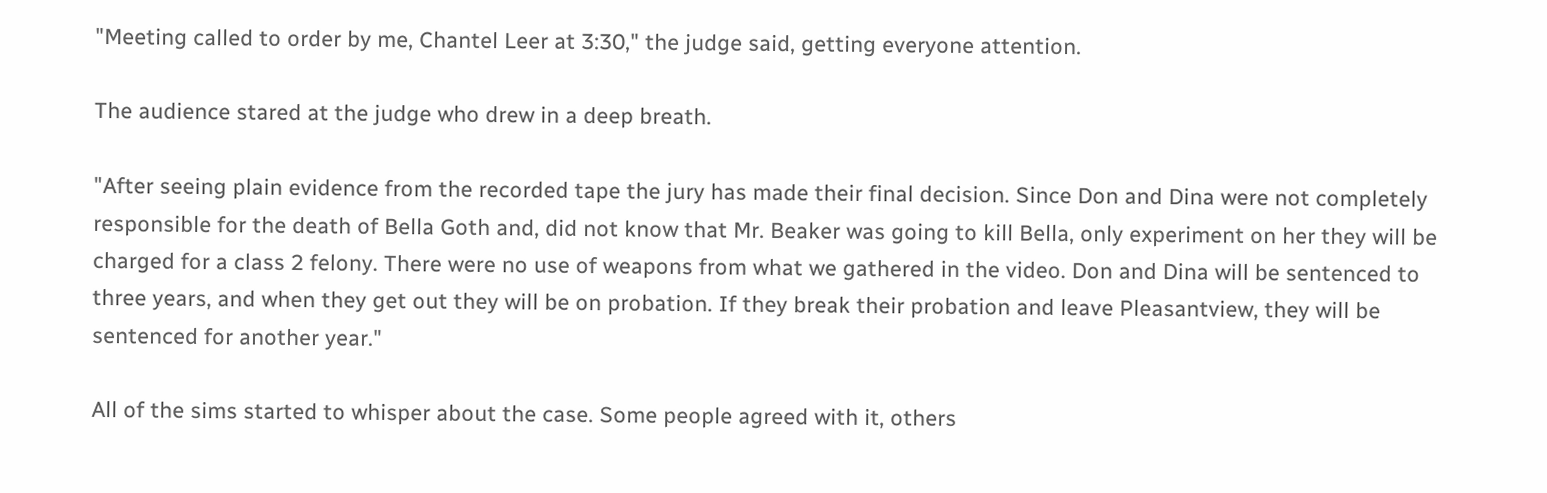"Meeting called to order by me, Chantel Leer at 3:30," the judge said, getting everyone attention.

The audience stared at the judge who drew in a deep breath.

"After seeing plain evidence from the recorded tape the jury has made their final decision. Since Don and Dina were not completely responsible for the death of Bella Goth and, did not know that Mr. Beaker was going to kill Bella, only experiment on her they will be charged for a class 2 felony. There were no use of weapons from what we gathered in the video. Don and Dina will be sentenced to three years, and when they get out they will be on probation. If they break their probation and leave Pleasantview, they will be sentenced for another year."

All of the sims started to whisper about the case. Some people agreed with it, others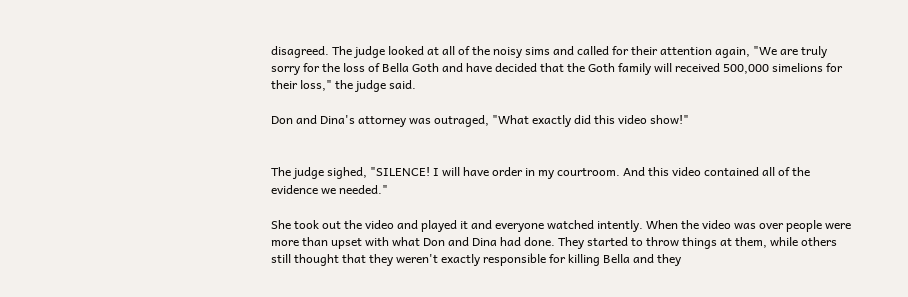disagreed. The judge looked at all of the noisy sims and called for their attention again, "We are truly sorry for the loss of Bella Goth and have decided that the Goth family will received 500,000 simelions for their loss," the judge said.

Don and Dina's attorney was outraged, "What exactly did this video show!"


The judge sighed, "SILENCE! I will have order in my courtroom. And this video contained all of the evidence we needed."

She took out the video and played it and everyone watched intently. When the video was over people were more than upset with what Don and Dina had done. They started to throw things at them, while others still thought that they weren't exactly responsible for killing Bella and they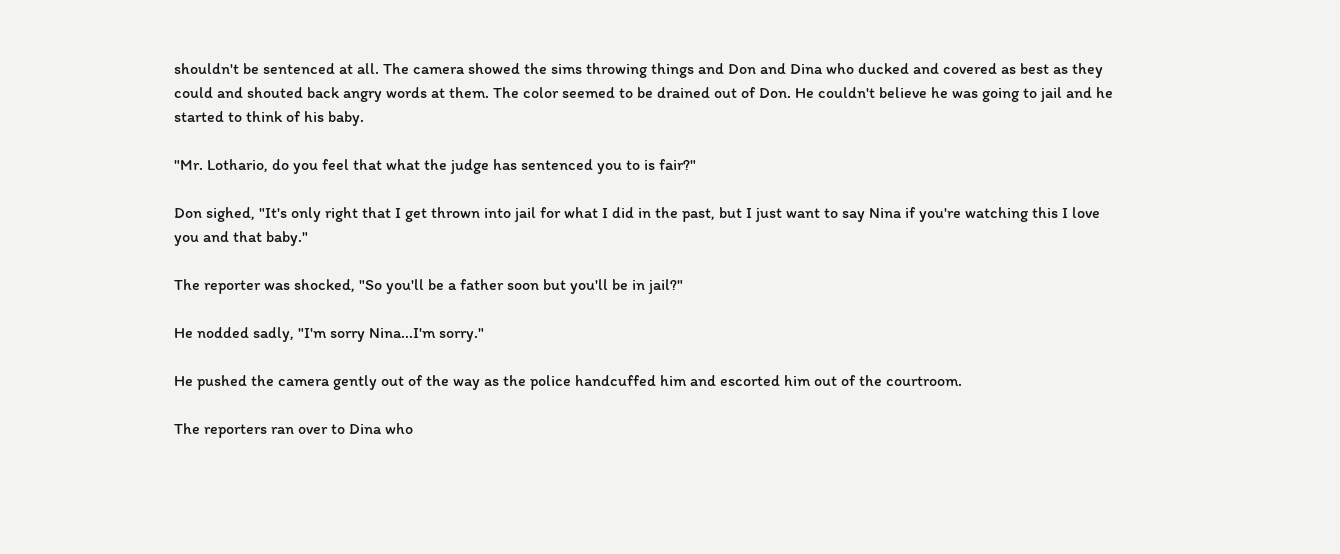shouldn't be sentenced at all. The camera showed the sims throwing things and Don and Dina who ducked and covered as best as they could and shouted back angry words at them. The color seemed to be drained out of Don. He couldn't believe he was going to jail and he started to think of his baby.

"Mr. Lothario, do you feel that what the judge has sentenced you to is fair?"

Don sighed, "It's only right that I get thrown into jail for what I did in the past, but I just want to say Nina if you're watching this I love you and that baby."

The reporter was shocked, "So you'll be a father soon but you'll be in jail?"

He nodded sadly, "I'm sorry Nina...I'm sorry."

He pushed the camera gently out of the way as the police handcuffed him and escorted him out of the courtroom.

The reporters ran over to Dina who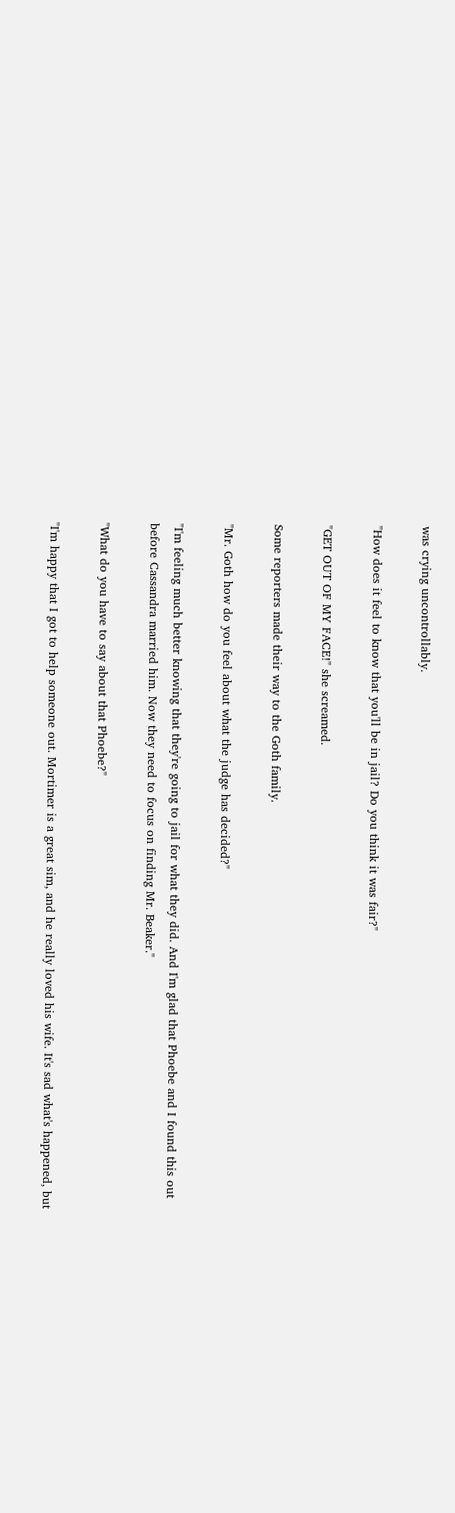was crying uncontrollably.

"How does it feel to know that you'll be in jail? Do you think it was fair?"

"GET OUT OF MY FACE!" she screamed.

Some reporters made their way to the Goth family.

"Mr. Goth how do you feel about what the judge has decided?"

"I'm feeling much better knowing that they're going to jail for what they did. And I'm glad that Phoebe and I found this out before Cassandra married him. Now they need to focus on finding Mr. Beaker."

"What do you have to say about that Phoebe?"

"I'm happy that I got to help someone out. Mortimer is a great sim, and he really loved his wife. It's sad what's happened, but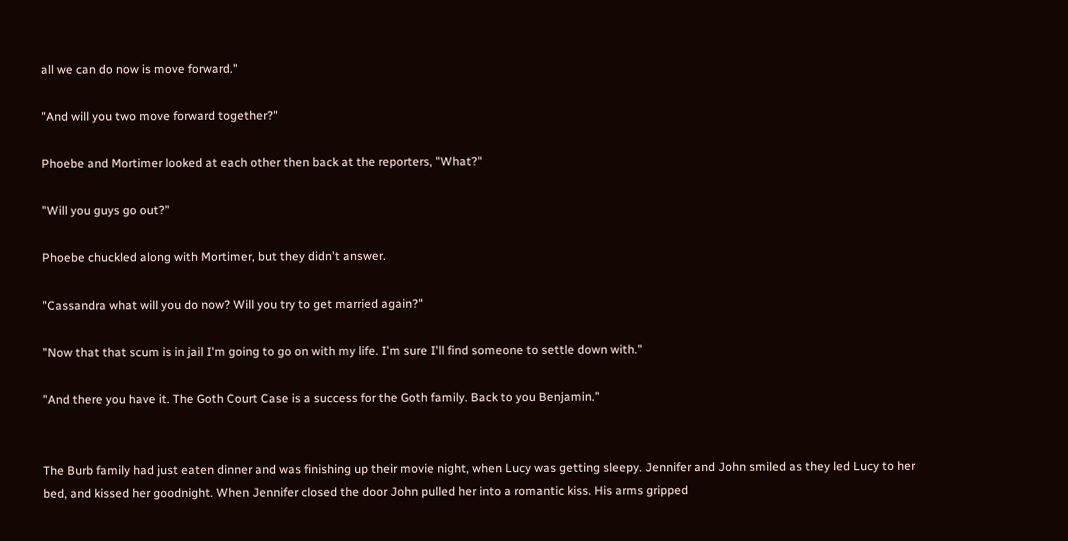all we can do now is move forward."

"And will you two move forward together?"

Phoebe and Mortimer looked at each other then back at the reporters, "What?"

"Will you guys go out?"

Phoebe chuckled along with Mortimer, but they didn't answer.

"Cassandra what will you do now? Will you try to get married again?"

"Now that that scum is in jail I'm going to go on with my life. I'm sure I'll find someone to settle down with."

"And there you have it. The Goth Court Case is a success for the Goth family. Back to you Benjamin."


The Burb family had just eaten dinner and was finishing up their movie night, when Lucy was getting sleepy. Jennifer and John smiled as they led Lucy to her bed, and kissed her goodnight. When Jennifer closed the door John pulled her into a romantic kiss. His arms gripped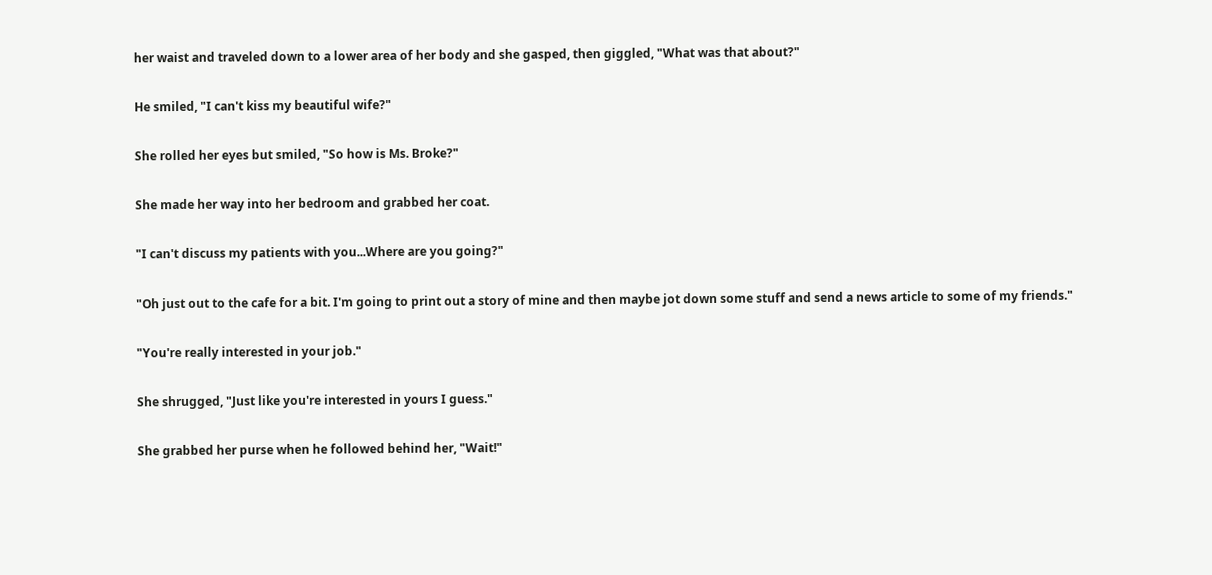her waist and traveled down to a lower area of her body and she gasped, then giggled, "What was that about?"

He smiled, "I can't kiss my beautiful wife?"

She rolled her eyes but smiled, "So how is Ms. Broke?"

She made her way into her bedroom and grabbed her coat.

"I can't discuss my patients with you...Where are you going?"

"Oh just out to the cafe for a bit. I'm going to print out a story of mine and then maybe jot down some stuff and send a news article to some of my friends."

"You're really interested in your job."

She shrugged, "Just like you're interested in yours I guess."

She grabbed her purse when he followed behind her, "Wait!"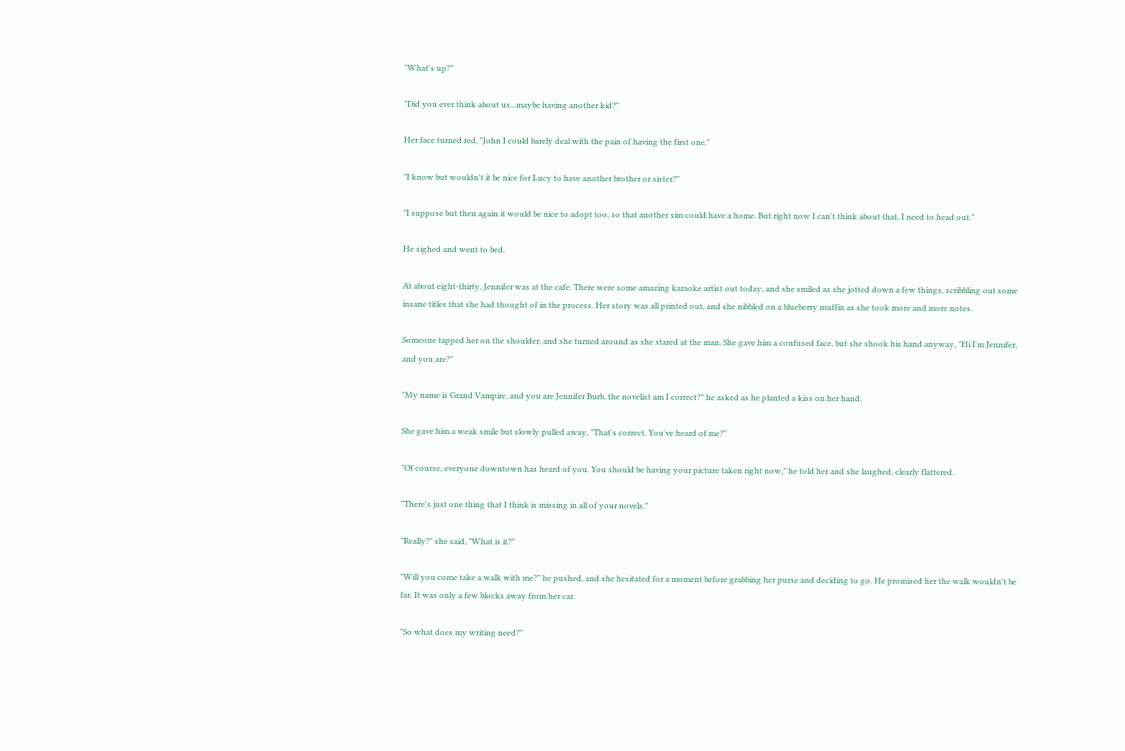"What's up?"

"Did you ever think about us...maybe having another kid?"

Her face turned red, "John I could barely deal with the pain of having the first one."

"I know but wouldn't it be nice for Lucy to have another brother or sister?"

"I suppose but then again it would be nice to adopt too, so that another sim could have a home. But right now I can't think about that, I need to head out."

He sighed and went to bed.

At about eight-thirty, Jennifer was at the cafe. There were some amazing karaoke artist out today, and she smiled as she jotted down a few things, scribbling out some insane titles that she had thought of in the process. Her story was all printed out, and she nibbled on a blueberry muffin as she took more and more notes.

Someone tapped her on the shoulder, and she turned around as she stared at the man. She gave him a confused face, but she shook his hand anyway, "Hi I'm Jennifer, and you are?"

"My name is Grand Vampire, and you are Jennifer Burb, the novelist am I correct?" he asked as he planted a kiss on her hand.

She gave him a weak smile but slowly pulled away, "That's correct. You've heard of me?"

"Of course, everyone downtown has heard of you. You should be having your picture taken right now," he told her and she laughed, clearly flattered.

"There's just one thing that I think is missing in all of your novels."

"Really?" she said, "What is it?"

"Will you come take a walk with me?" he pushed, and she hesitated for a moment before grabbing her purse and deciding to go. He promised her the walk wouldn't be far. It was only a few blocks away from her car.

"So what does my writing need?"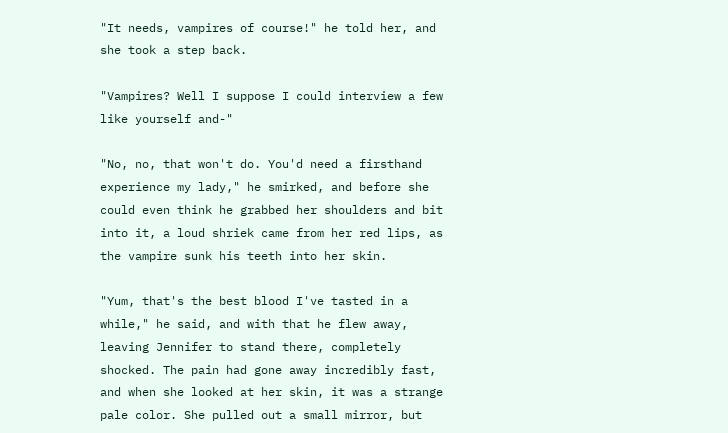"It needs, vampires of course!" he told her, and she took a step back.

"Vampires? Well I suppose I could interview a few like yourself and-"

"No, no, that won't do. You'd need a firsthand experience my lady," he smirked, and before she could even think he grabbed her shoulders and bit into it, a loud shriek came from her red lips, as the vampire sunk his teeth into her skin.

"Yum, that's the best blood I've tasted in a while," he said, and with that he flew away, leaving Jennifer to stand there, completely shocked. The pain had gone away incredibly fast, and when she looked at her skin, it was a strange pale color. She pulled out a small mirror, but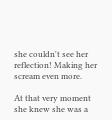she couldn't see her reflection! Making her scream even more.

At that very moment she knew she was a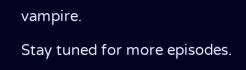vampire.

Stay tuned for more episodes.